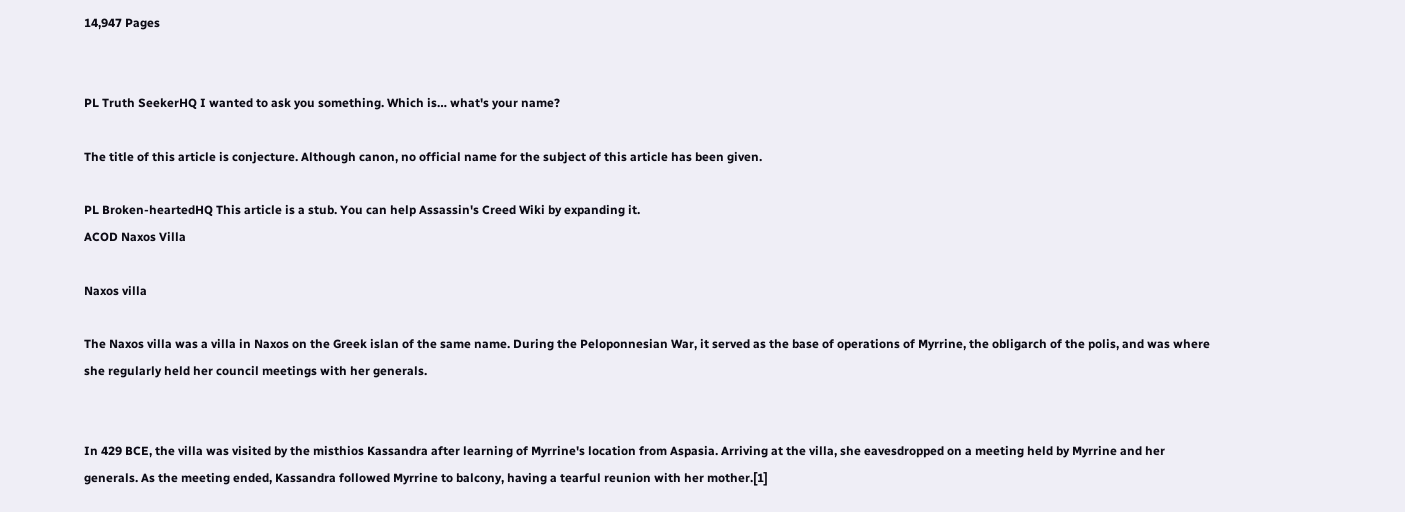14,947 Pages


PL Truth SeekerHQ I wanted to ask you something. Which is… what's your name?

The title of this article is conjecture. Although canon, no official name for the subject of this article has been given.

PL Broken-heartedHQ This article is a stub. You can help Assassin's Creed Wiki by expanding it.
ACOD Naxos Villa

Naxos villa

The Naxos villa was a villa in Naxos on the Greek islan of the same name. During the Peloponnesian War, it served as the base of operations of Myrrine, the obligarch of the polis, and was where she regularly held her council meetings with her generals.


In 429 BCE, the villa was visited by the misthios Kassandra after learning of Myrrine's location from Aspasia. Arriving at the villa, she eavesdropped on a meeting held by Myrrine and her generals. As the meeting ended, Kassandra followed Myrrine to balcony, having a tearful reunion with her mother.[1]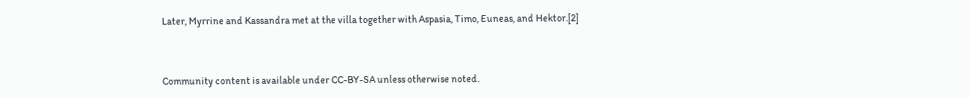Later, Myrrine and Kassandra met at the villa together with Aspasia, Timo, Euneas, and Hektor.[2]



Community content is available under CC-BY-SA unless otherwise noted.